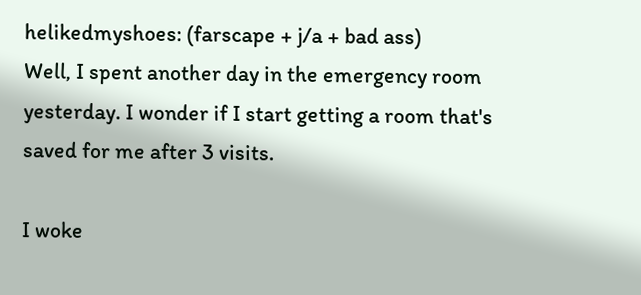helikedmyshoes: (farscape + j/a + bad ass)
Well, I spent another day in the emergency room yesterday. I wonder if I start getting a room that's saved for me after 3 visits.

I woke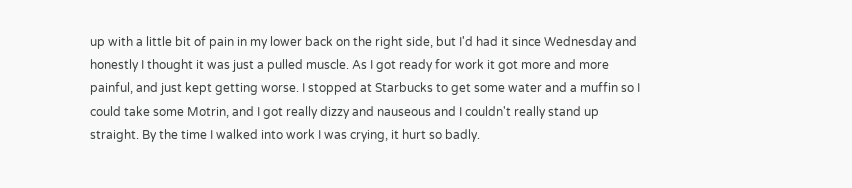up with a little bit of pain in my lower back on the right side, but I'd had it since Wednesday and honestly I thought it was just a pulled muscle. As I got ready for work it got more and more painful, and just kept getting worse. I stopped at Starbucks to get some water and a muffin so I could take some Motrin, and I got really dizzy and nauseous and I couldn't really stand up straight. By the time I walked into work I was crying, it hurt so badly.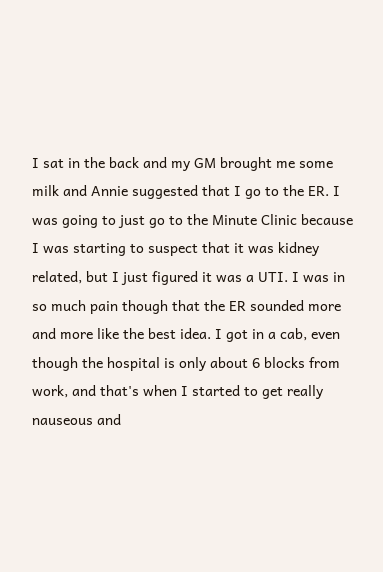I sat in the back and my GM brought me some milk and Annie suggested that I go to the ER. I was going to just go to the Minute Clinic because I was starting to suspect that it was kidney related, but I just figured it was a UTI. I was in so much pain though that the ER sounded more and more like the best idea. I got in a cab, even though the hospital is only about 6 blocks from work, and that's when I started to get really nauseous and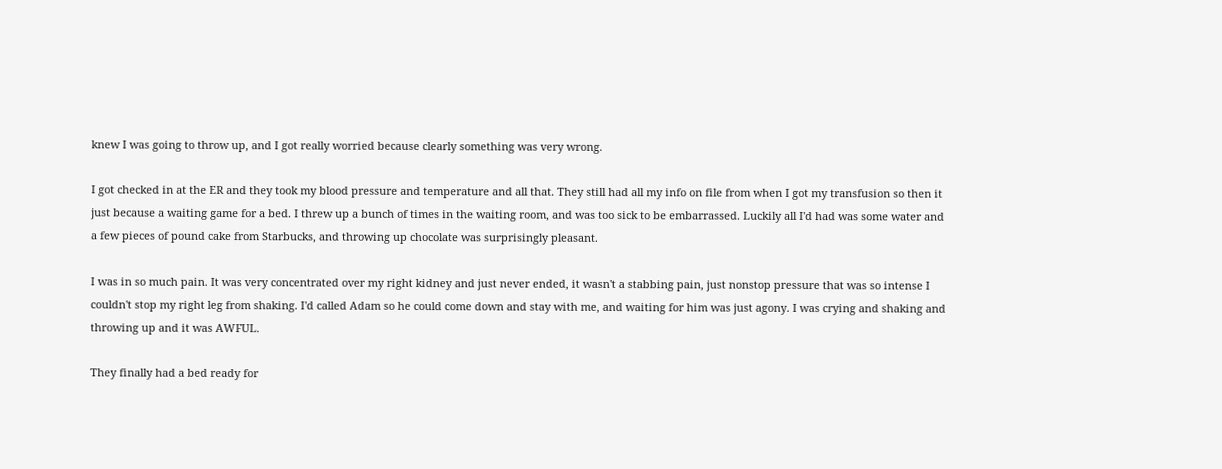knew I was going to throw up, and I got really worried because clearly something was very wrong.

I got checked in at the ER and they took my blood pressure and temperature and all that. They still had all my info on file from when I got my transfusion so then it just because a waiting game for a bed. I threw up a bunch of times in the waiting room, and was too sick to be embarrassed. Luckily all I'd had was some water and a few pieces of pound cake from Starbucks, and throwing up chocolate was surprisingly pleasant.

I was in so much pain. It was very concentrated over my right kidney and just never ended, it wasn't a stabbing pain, just nonstop pressure that was so intense I couldn't stop my right leg from shaking. I'd called Adam so he could come down and stay with me, and waiting for him was just agony. I was crying and shaking and throwing up and it was AWFUL.

They finally had a bed ready for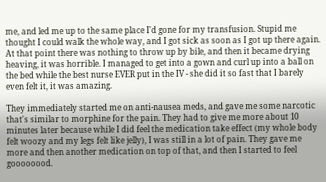me, and led me up to the same place I'd gone for my transfusion. Stupid me thought I could walk the whole way, and I got sick as soon as I got up there again. At that point there was nothing to throw up by bile, and then it became drying heaving, it was horrible. I managed to get into a gown and curl up into a ball on the bed while the best nurse EVER put in the IV - she did it so fast that I barely even felt it, it was amazing.

They immediately started me on anti-nausea meds, and gave me some narcotic that's similar to morphine for the pain. They had to give me more about 10 minutes later because while I did feel the medication take effect (my whole body felt woozy and my legs felt like jelly), I was still in a lot of pain. They gave me more and then another medication on top of that, and then I started to feel goooooood.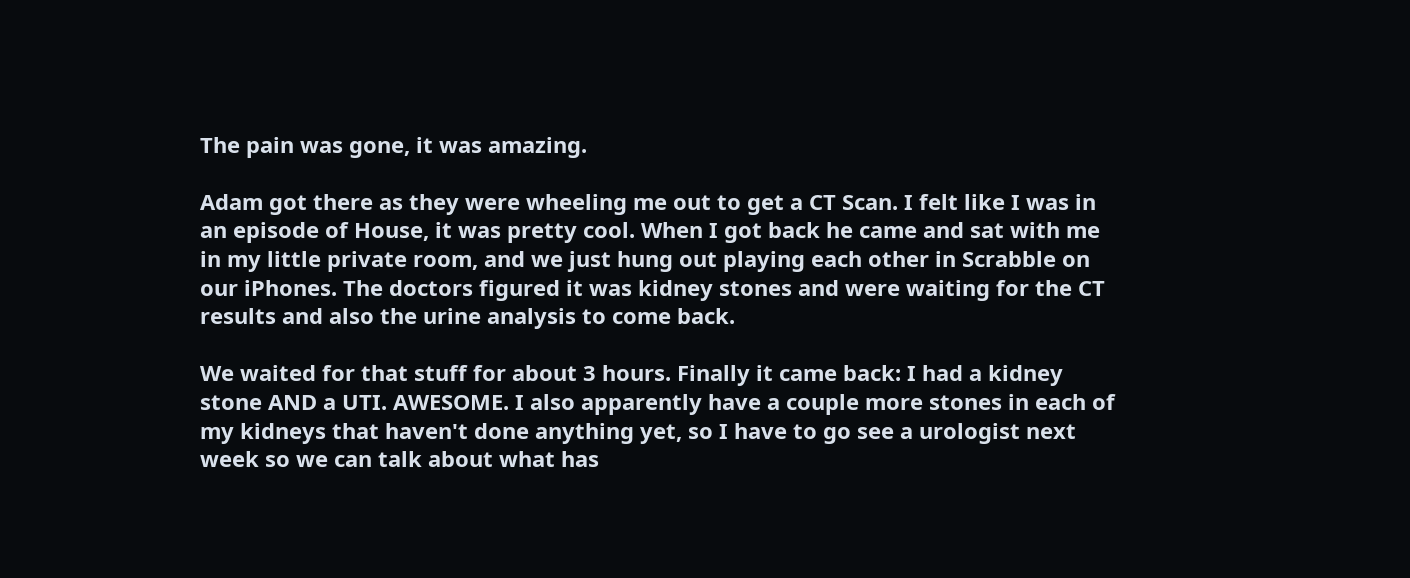The pain was gone, it was amazing.

Adam got there as they were wheeling me out to get a CT Scan. I felt like I was in an episode of House, it was pretty cool. When I got back he came and sat with me in my little private room, and we just hung out playing each other in Scrabble on our iPhones. The doctors figured it was kidney stones and were waiting for the CT results and also the urine analysis to come back.

We waited for that stuff for about 3 hours. Finally it came back: I had a kidney stone AND a UTI. AWESOME. I also apparently have a couple more stones in each of my kidneys that haven't done anything yet, so I have to go see a urologist next week so we can talk about what has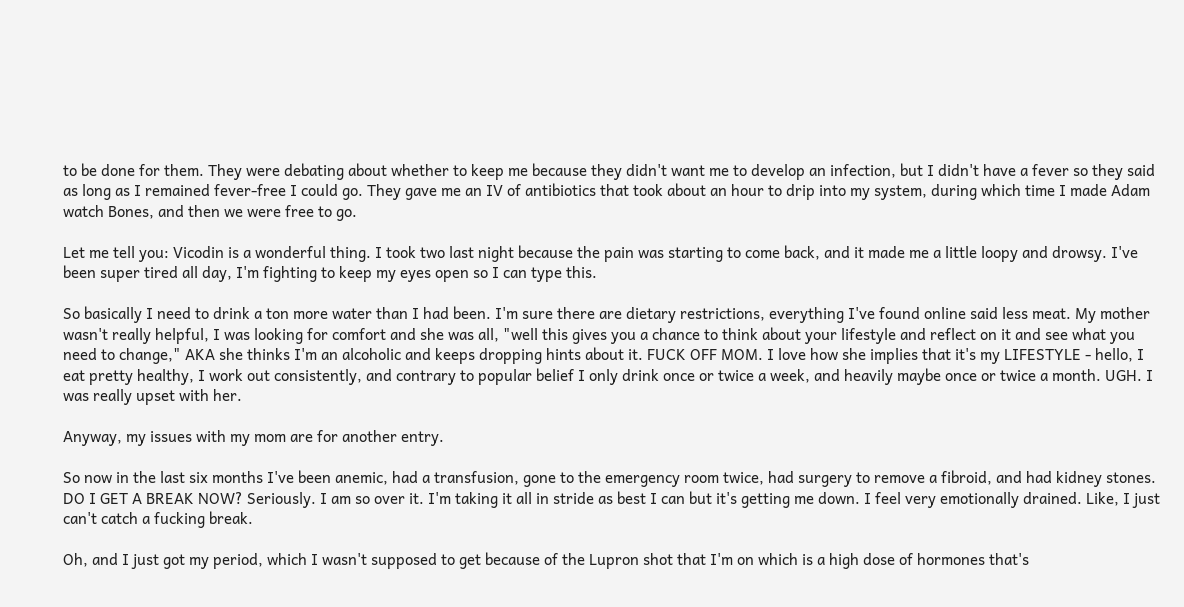to be done for them. They were debating about whether to keep me because they didn't want me to develop an infection, but I didn't have a fever so they said as long as I remained fever-free I could go. They gave me an IV of antibiotics that took about an hour to drip into my system, during which time I made Adam watch Bones, and then we were free to go.

Let me tell you: Vicodin is a wonderful thing. I took two last night because the pain was starting to come back, and it made me a little loopy and drowsy. I've been super tired all day, I'm fighting to keep my eyes open so I can type this.

So basically I need to drink a ton more water than I had been. I'm sure there are dietary restrictions, everything I've found online said less meat. My mother wasn't really helpful, I was looking for comfort and she was all, "well this gives you a chance to think about your lifestyle and reflect on it and see what you need to change," AKA she thinks I'm an alcoholic and keeps dropping hints about it. FUCK OFF MOM. I love how she implies that it's my LIFESTYLE - hello, I eat pretty healthy, I work out consistently, and contrary to popular belief I only drink once or twice a week, and heavily maybe once or twice a month. UGH. I was really upset with her.

Anyway, my issues with my mom are for another entry.

So now in the last six months I've been anemic, had a transfusion, gone to the emergency room twice, had surgery to remove a fibroid, and had kidney stones. DO I GET A BREAK NOW? Seriously. I am so over it. I'm taking it all in stride as best I can but it's getting me down. I feel very emotionally drained. Like, I just can't catch a fucking break.

Oh, and I just got my period, which I wasn't supposed to get because of the Lupron shot that I'm on which is a high dose of hormones that's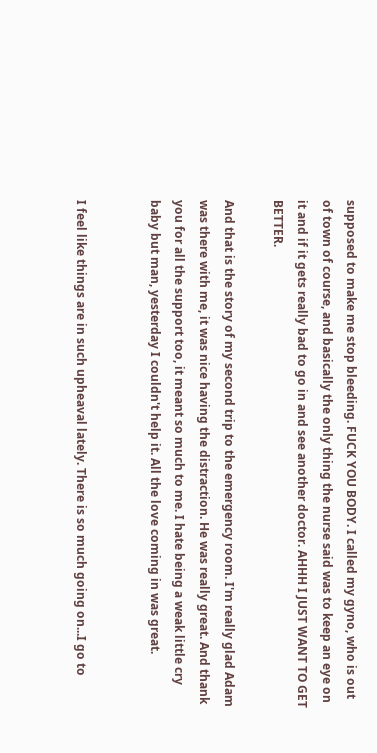supposed to make me stop bleeding. FUCK YOU BODY. I called my gyno, who is out of town of course, and basically the only thing the nurse said was to keep an eye on it and if it gets really bad to go in and see another doctor. AHHH I JUST WANT TO GET BETTER.

And that is the story of my second trip to the emergency room. I'm really glad Adam was there with me, it was nice having the distraction. He was really great. And thank you for all the support too, it meant so much to me. I hate being a weak little cry baby but man, yesterday I couldn't help it. All the love coming in was great.


I feel like things are in such upheaval lately. There is so much going on...I go to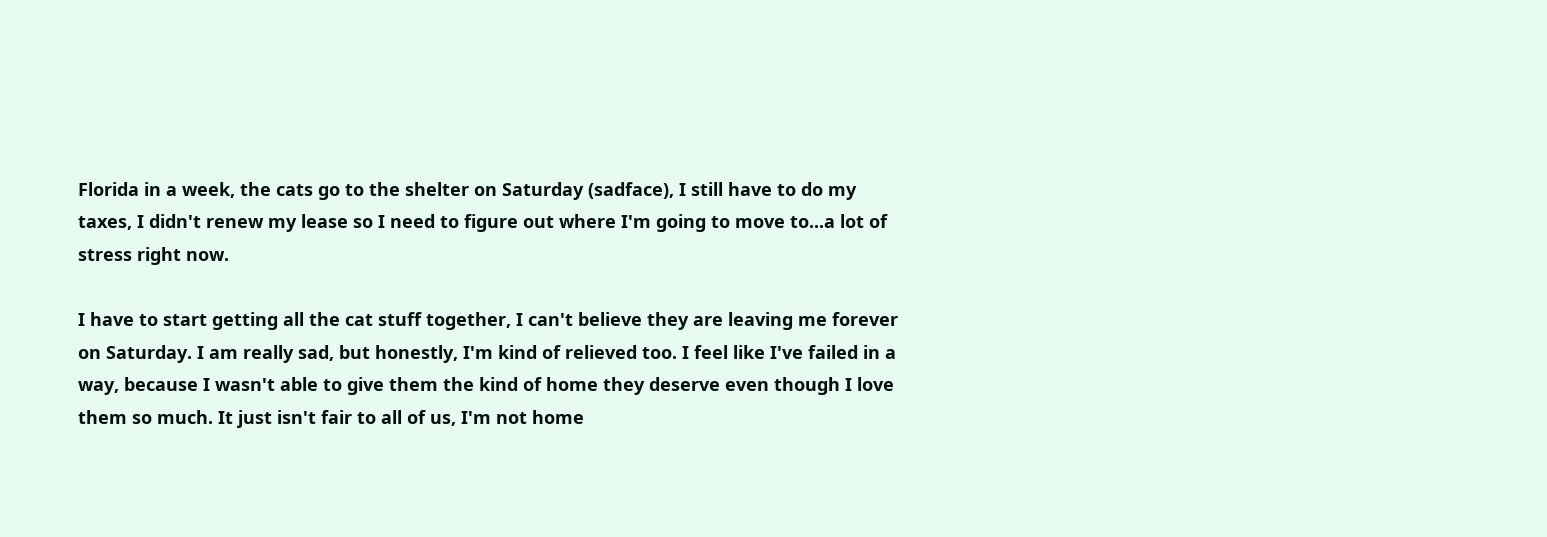Florida in a week, the cats go to the shelter on Saturday (sadface), I still have to do my taxes, I didn't renew my lease so I need to figure out where I'm going to move to...a lot of stress right now.

I have to start getting all the cat stuff together, I can't believe they are leaving me forever on Saturday. I am really sad, but honestly, I'm kind of relieved too. I feel like I've failed in a way, because I wasn't able to give them the kind of home they deserve even though I love them so much. It just isn't fair to all of us, I'm not home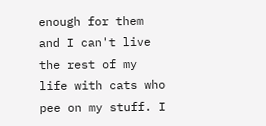enough for them and I can't live the rest of my life with cats who pee on my stuff. I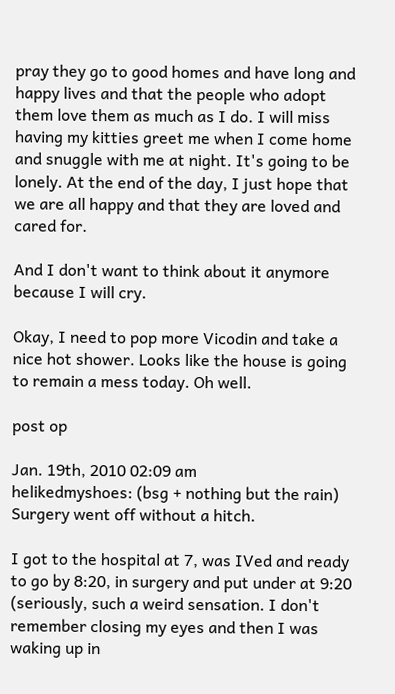pray they go to good homes and have long and happy lives and that the people who adopt them love them as much as I do. I will miss having my kitties greet me when I come home and snuggle with me at night. It's going to be lonely. At the end of the day, I just hope that we are all happy and that they are loved and cared for.

And I don't want to think about it anymore because I will cry.

Okay, I need to pop more Vicodin and take a nice hot shower. Looks like the house is going to remain a mess today. Oh well.

post op

Jan. 19th, 2010 02:09 am
helikedmyshoes: (bsg + nothing but the rain)
Surgery went off without a hitch.

I got to the hospital at 7, was IVed and ready to go by 8:20, in surgery and put under at 9:20 (seriously, such a weird sensation. I don't remember closing my eyes and then I was waking up in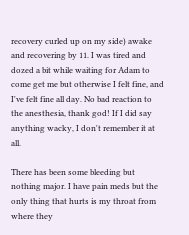recovery curled up on my side) awake and recovering by 11. I was tired and dozed a bit while waiting for Adam to come get me but otherwise I felt fine, and I've felt fine all day. No bad reaction to the anesthesia, thank god! If I did say anything wacky, I don't remember it at all.

There has been some bleeding but nothing major. I have pain meds but the only thing that hurts is my throat from where they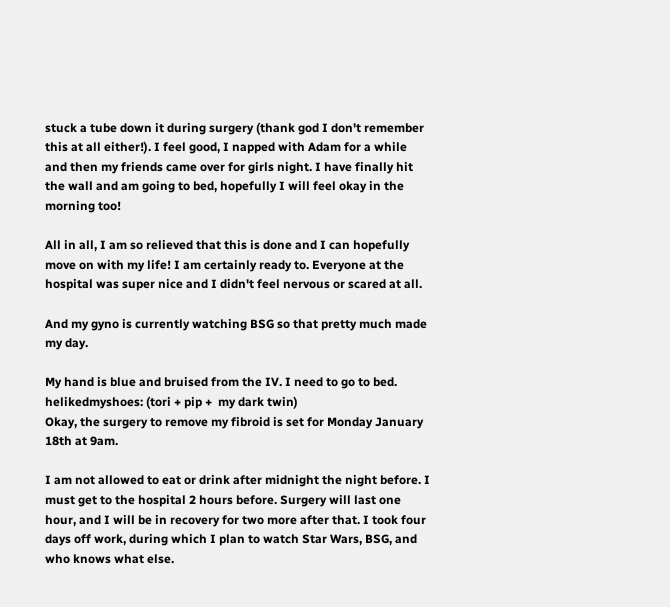stuck a tube down it during surgery (thank god I don't remember this at all either!). I feel good, I napped with Adam for a while and then my friends came over for girls night. I have finally hit the wall and am going to bed, hopefully I will feel okay in the morning too!

All in all, I am so relieved that this is done and I can hopefully move on with my life! I am certainly ready to. Everyone at the hospital was super nice and I didn't feel nervous or scared at all.

And my gyno is currently watching BSG so that pretty much made my day.

My hand is blue and bruised from the IV. I need to go to bed.
helikedmyshoes: (tori + pip +  my dark twin)
Okay, the surgery to remove my fibroid is set for Monday January 18th at 9am.

I am not allowed to eat or drink after midnight the night before. I must get to the hospital 2 hours before. Surgery will last one hour, and I will be in recovery for two more after that. I took four days off work, during which I plan to watch Star Wars, BSG, and who knows what else.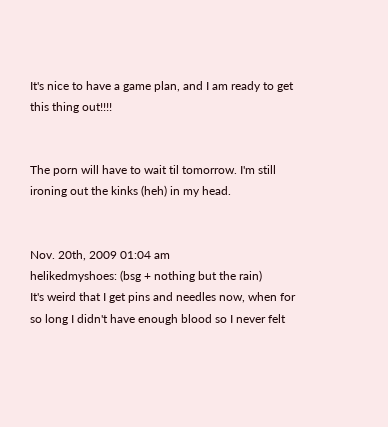It's nice to have a game plan, and I am ready to get this thing out!!!!


The porn will have to wait til tomorrow. I'm still ironing out the kinks (heh) in my head.


Nov. 20th, 2009 01:04 am
helikedmyshoes: (bsg + nothing but the rain)
It's weird that I get pins and needles now, when for so long I didn't have enough blood so I never felt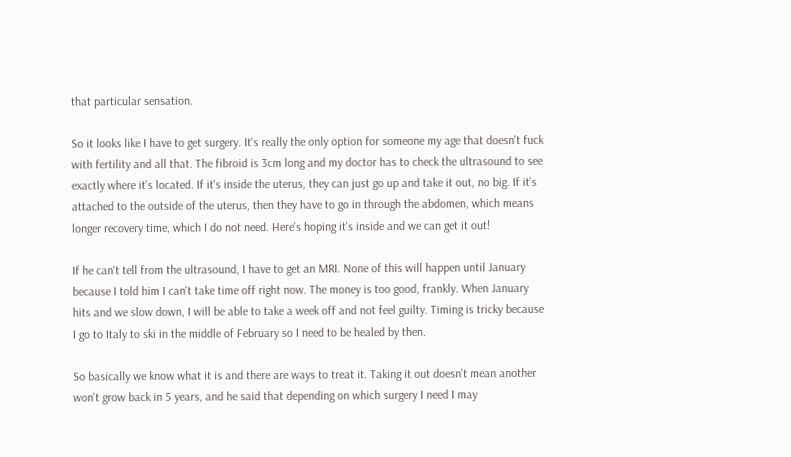that particular sensation.

So it looks like I have to get surgery. It's really the only option for someone my age that doesn't fuck with fertility and all that. The fibroid is 3cm long and my doctor has to check the ultrasound to see exactly where it's located. If it's inside the uterus, they can just go up and take it out, no big. If it's attached to the outside of the uterus, then they have to go in through the abdomen, which means longer recovery time, which I do not need. Here's hoping it's inside and we can get it out!

If he can't tell from the ultrasound, I have to get an MRI. None of this will happen until January because I told him I can't take time off right now. The money is too good, frankly. When January hits and we slow down, I will be able to take a week off and not feel guilty. Timing is tricky because I go to Italy to ski in the middle of February so I need to be healed by then.

So basically we know what it is and there are ways to treat it. Taking it out doesn't mean another won't grow back in 5 years, and he said that depending on which surgery I need I may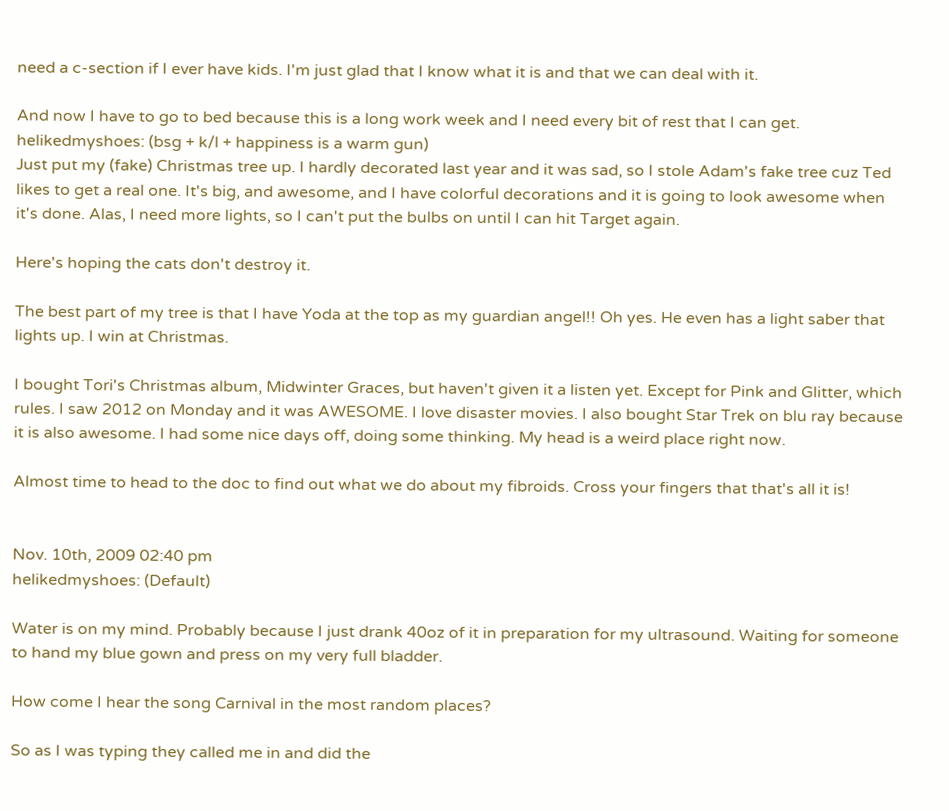need a c-section if I ever have kids. I'm just glad that I know what it is and that we can deal with it.

And now I have to go to bed because this is a long work week and I need every bit of rest that I can get.
helikedmyshoes: (bsg + k/l + happiness is a warm gun)
Just put my (fake) Christmas tree up. I hardly decorated last year and it was sad, so I stole Adam's fake tree cuz Ted likes to get a real one. It's big, and awesome, and I have colorful decorations and it is going to look awesome when it's done. Alas, I need more lights, so I can't put the bulbs on until I can hit Target again.

Here's hoping the cats don't destroy it.

The best part of my tree is that I have Yoda at the top as my guardian angel!! Oh yes. He even has a light saber that lights up. I win at Christmas.

I bought Tori's Christmas album, Midwinter Graces, but haven't given it a listen yet. Except for Pink and Glitter, which rules. I saw 2012 on Monday and it was AWESOME. I love disaster movies. I also bought Star Trek on blu ray because it is also awesome. I had some nice days off, doing some thinking. My head is a weird place right now.

Almost time to head to the doc to find out what we do about my fibroids. Cross your fingers that that's all it is!


Nov. 10th, 2009 02:40 pm
helikedmyshoes: (Default)

Water is on my mind. Probably because I just drank 40oz of it in preparation for my ultrasound. Waiting for someone to hand my blue gown and press on my very full bladder.

How come I hear the song Carnival in the most random places?

So as I was typing they called me in and did the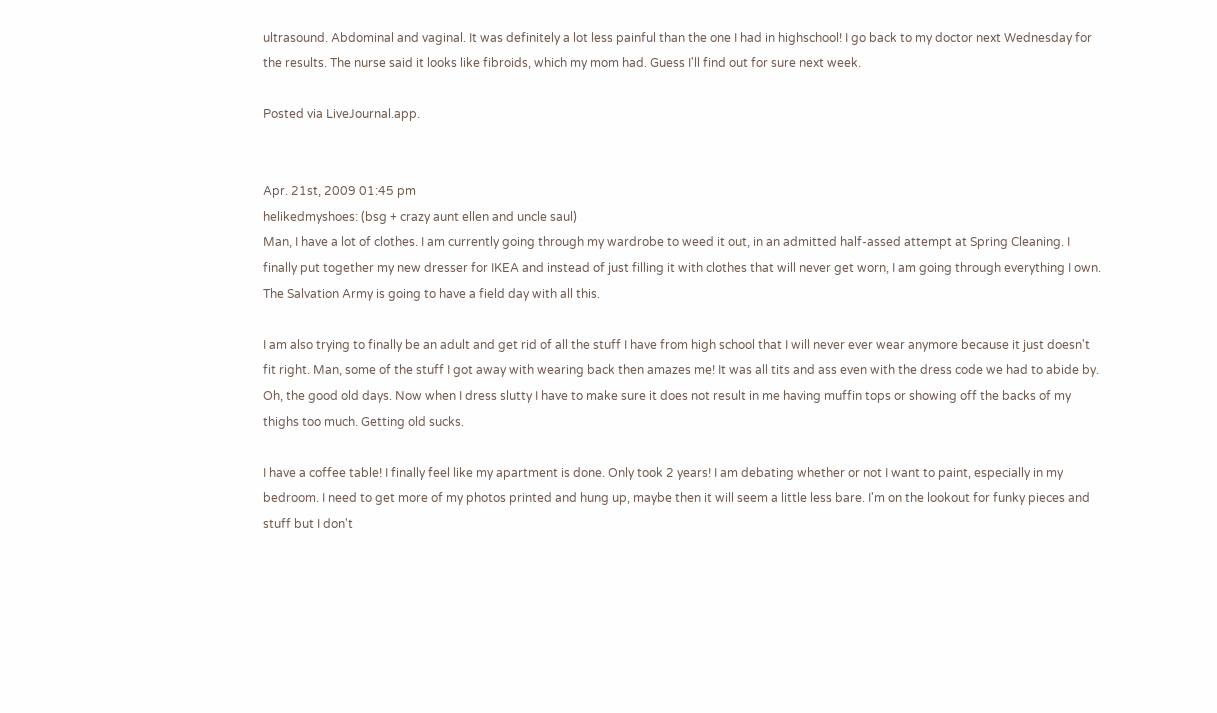ultrasound. Abdominal and vaginal. It was definitely a lot less painful than the one I had in highschool! I go back to my doctor next Wednesday for the results. The nurse said it looks like fibroids, which my mom had. Guess I'll find out for sure next week.

Posted via LiveJournal.app.


Apr. 21st, 2009 01:45 pm
helikedmyshoes: (bsg + crazy aunt ellen and uncle saul)
Man, I have a lot of clothes. I am currently going through my wardrobe to weed it out, in an admitted half-assed attempt at Spring Cleaning. I finally put together my new dresser for IKEA and instead of just filling it with clothes that will never get worn, I am going through everything I own. The Salvation Army is going to have a field day with all this.

I am also trying to finally be an adult and get rid of all the stuff I have from high school that I will never ever wear anymore because it just doesn't fit right. Man, some of the stuff I got away with wearing back then amazes me! It was all tits and ass even with the dress code we had to abide by. Oh, the good old days. Now when I dress slutty I have to make sure it does not result in me having muffin tops or showing off the backs of my thighs too much. Getting old sucks.

I have a coffee table! I finally feel like my apartment is done. Only took 2 years! I am debating whether or not I want to paint, especially in my bedroom. I need to get more of my photos printed and hung up, maybe then it will seem a little less bare. I'm on the lookout for funky pieces and stuff but I don't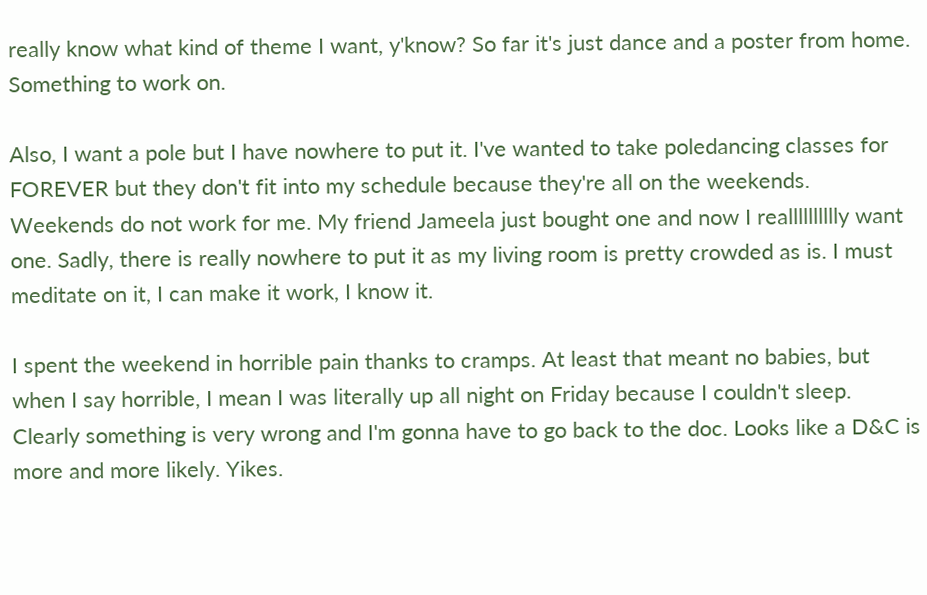really know what kind of theme I want, y'know? So far it's just dance and a poster from home. Something to work on.

Also, I want a pole but I have nowhere to put it. I've wanted to take poledancing classes for FOREVER but they don't fit into my schedule because they're all on the weekends. Weekends do not work for me. My friend Jameela just bought one and now I realllllllllly want one. Sadly, there is really nowhere to put it as my living room is pretty crowded as is. I must meditate on it, I can make it work, I know it.

I spent the weekend in horrible pain thanks to cramps. At least that meant no babies, but when I say horrible, I mean I was literally up all night on Friday because I couldn't sleep. Clearly something is very wrong and I'm gonna have to go back to the doc. Looks like a D&C is more and more likely. Yikes.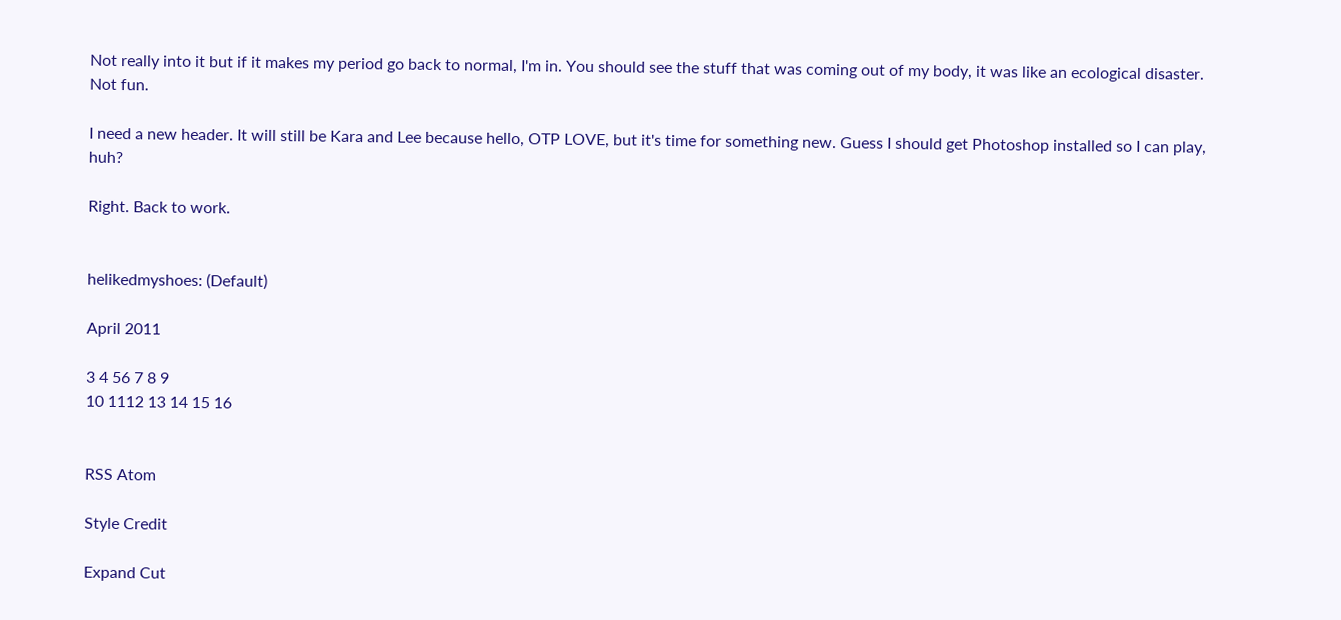Not really into it but if it makes my period go back to normal, I'm in. You should see the stuff that was coming out of my body, it was like an ecological disaster. Not fun.

I need a new header. It will still be Kara and Lee because hello, OTP LOVE, but it's time for something new. Guess I should get Photoshop installed so I can play, huh?

Right. Back to work.


helikedmyshoes: (Default)

April 2011

3 4 56 7 8 9
10 1112 13 14 15 16


RSS Atom

Style Credit

Expand Cut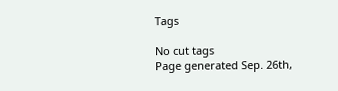Tags

No cut tags
Page generated Sep. 26th,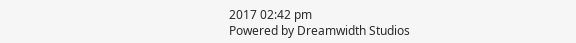2017 02:42 pm
Powered by Dreamwidth Studios